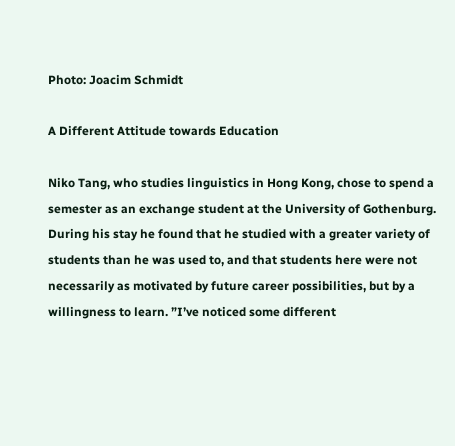Photo: Joacim Schmidt

A Different Attitude towards Education

Niko Tang, who studies linguistics in Hong Kong, chose to spend a semester as an exchange student at the University of Gothenburg. During his stay he found that he studied with a greater variety of students than he was used to, and that students here were not necessarily as motivated by future career possibilities, but by a willingness to learn. ”I’ve noticed some different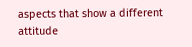aspects that show a different attitude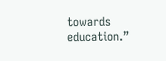towards education.”